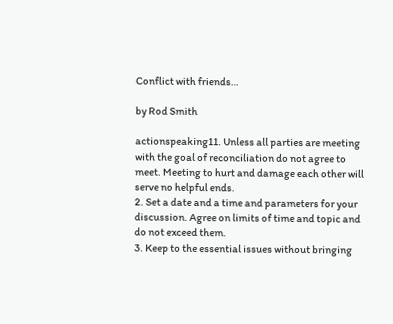Conflict with friends…

by Rod Smith

actionspeaking11. Unless all parties are meeting with the goal of reconciliation do not agree to meet. Meeting to hurt and damage each other will serve no helpful ends.
2. Set a date and a time and parameters for your discussion. Agree on limits of time and topic and do not exceed them.
3. Keep to the essential issues without bringing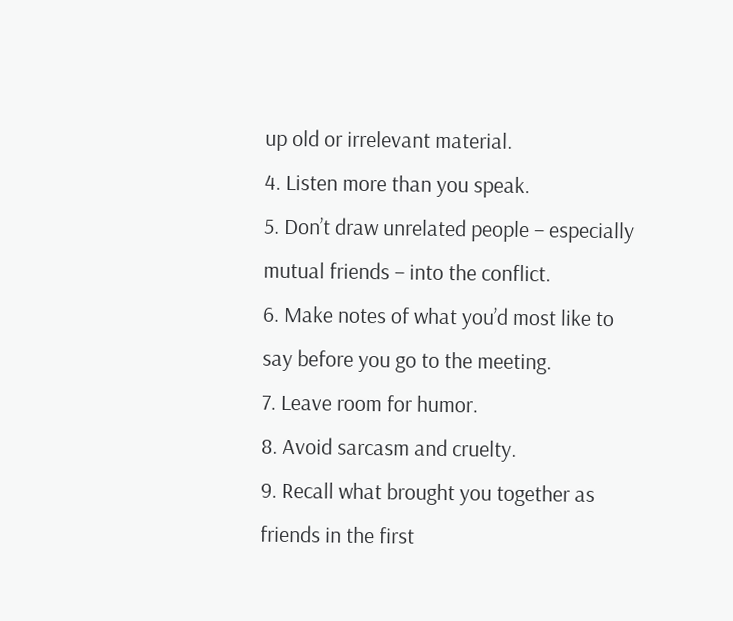up old or irrelevant material.
4. Listen more than you speak.
5. Don’t draw unrelated people – especially mutual friends – into the conflict.
6. Make notes of what you’d most like to say before you go to the meeting.
7. Leave room for humor.
8. Avoid sarcasm and cruelty.
9. Recall what brought you together as friends in the first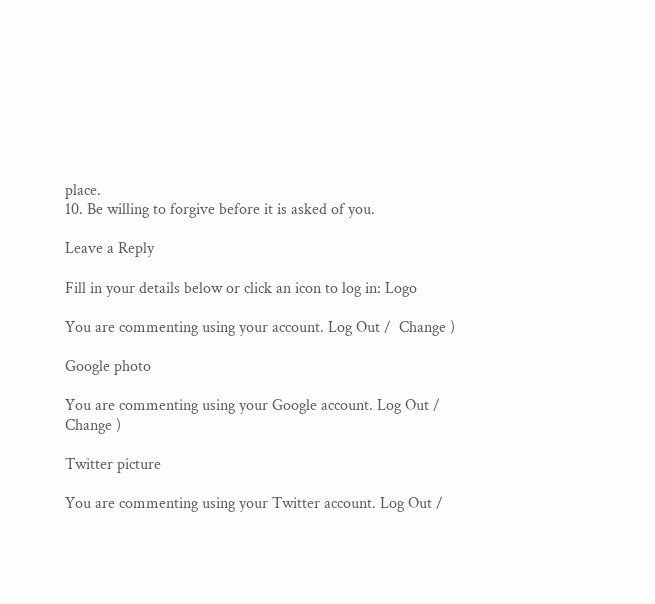place.
10. Be willing to forgive before it is asked of you.

Leave a Reply

Fill in your details below or click an icon to log in: Logo

You are commenting using your account. Log Out /  Change )

Google photo

You are commenting using your Google account. Log Out /  Change )

Twitter picture

You are commenting using your Twitter account. Log Out /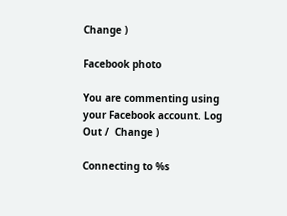Change )

Facebook photo

You are commenting using your Facebook account. Log Out /  Change )

Connecting to %s